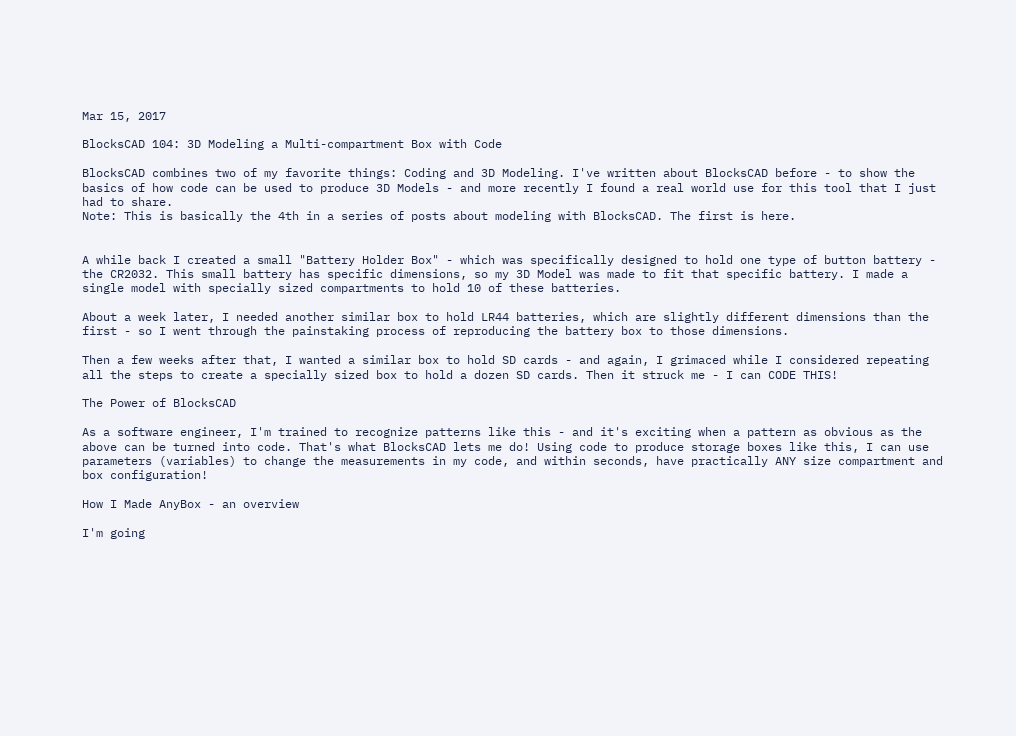Mar 15, 2017

BlocksCAD 104: 3D Modeling a Multi-compartment Box with Code

BlocksCAD combines two of my favorite things: Coding and 3D Modeling. I've written about BlocksCAD before - to show the basics of how code can be used to produce 3D Models - and more recently I found a real world use for this tool that I just had to share.
Note: This is basically the 4th in a series of posts about modeling with BlocksCAD. The first is here.


A while back I created a small "Battery Holder Box" - which was specifically designed to hold one type of button battery - the CR2032. This small battery has specific dimensions, so my 3D Model was made to fit that specific battery. I made a single model with specially sized compartments to hold 10 of these batteries.

About a week later, I needed another similar box to hold LR44 batteries, which are slightly different dimensions than the first - so I went through the painstaking process of reproducing the battery box to those dimensions.

Then a few weeks after that, I wanted a similar box to hold SD cards - and again, I grimaced while I considered repeating all the steps to create a specially sized box to hold a dozen SD cards. Then it struck me - I can CODE THIS!

The Power of BlocksCAD

As a software engineer, I'm trained to recognize patterns like this - and it's exciting when a pattern as obvious as the above can be turned into code. That's what BlocksCAD lets me do! Using code to produce storage boxes like this, I can use parameters (variables) to change the measurements in my code, and within seconds, have practically ANY size compartment and box configuration!

How I Made AnyBox - an overview

I'm going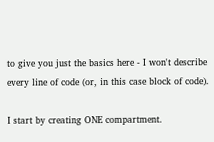to give you just the basics here - I won't describe every line of code (or, in this case block of code).

I start by creating ONE compartment.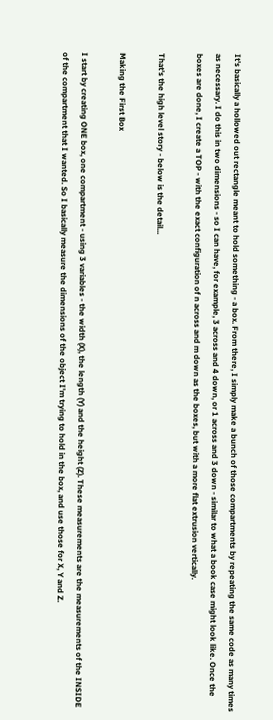It's basically a hollowed out rectangle meant to hold something - a box. From there, I simply make a bunch of those compartments by repeating the same code as many times as necessary. I do this in two dimensions - so I can have, for example, 3 across and 4 down, or 1 across and 3 down - similar to what a book case might look like. Once the boxes are done, I create a TOP - with the exact configuration of n across and m down as the boxes, but with a more flat extrusion vertically.

That's the high level story - below is the detail...

Making the First Box

I start by creating ONE box, one compartment - using 3 variables - the width (X), the length (Y) and the height (Z). These measurements are the measurements of the INSIDE of the compartment that I wanted. So I basically measure the dimensions of the object I'm trying to hold in the box, and use those for X, Y and Z.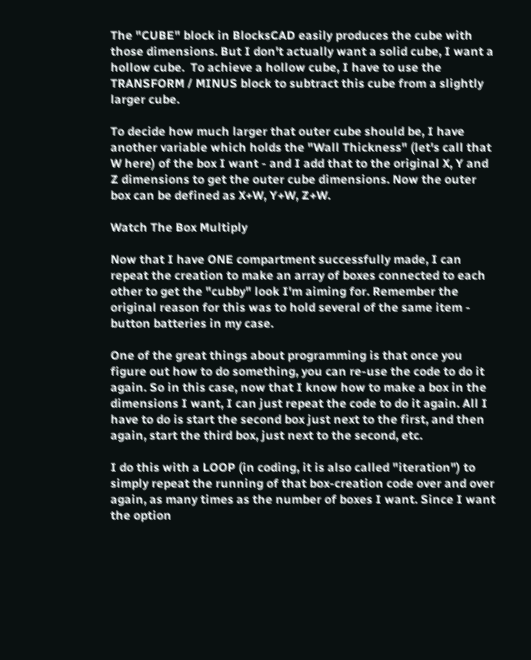The "CUBE" block in BlocksCAD easily produces the cube with those dimensions. But I don't actually want a solid cube, I want a hollow cube.  To achieve a hollow cube, I have to use the TRANSFORM / MINUS block to subtract this cube from a slightly larger cube.

To decide how much larger that outer cube should be, I have another variable which holds the "Wall Thickness" (let's call that W here) of the box I want - and I add that to the original X, Y and Z dimensions to get the outer cube dimensions. Now the outer box can be defined as X+W, Y+W, Z+W.

Watch The Box Multiply

Now that I have ONE compartment successfully made, I can repeat the creation to make an array of boxes connected to each other to get the "cubby" look I'm aiming for. Remember the original reason for this was to hold several of the same item - button batteries in my case.

One of the great things about programming is that once you figure out how to do something, you can re-use the code to do it again. So in this case, now that I know how to make a box in the dimensions I want, I can just repeat the code to do it again. All I have to do is start the second box just next to the first, and then again, start the third box, just next to the second, etc.

I do this with a LOOP (in coding, it is also called "iteration") to simply repeat the running of that box-creation code over and over again, as many times as the number of boxes I want. Since I want the option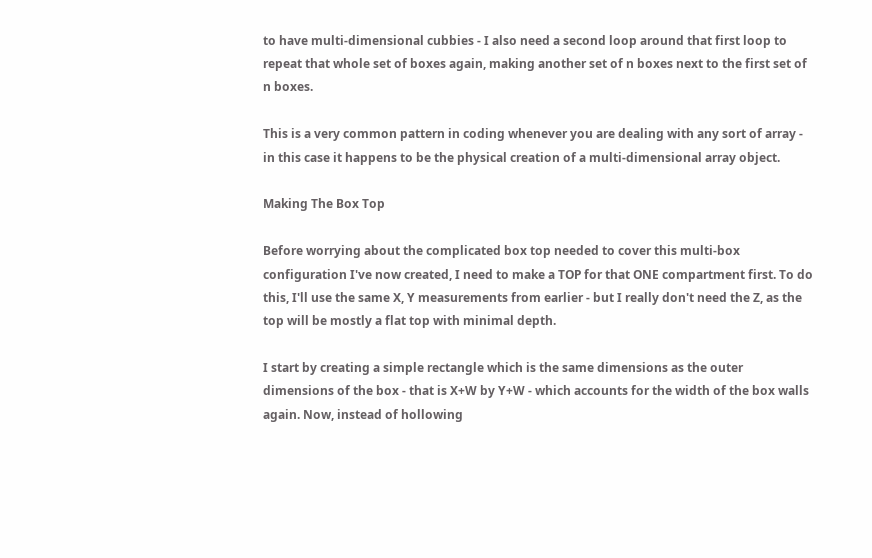to have multi-dimensional cubbies - I also need a second loop around that first loop to repeat that whole set of boxes again, making another set of n boxes next to the first set of n boxes.

This is a very common pattern in coding whenever you are dealing with any sort of array - in this case it happens to be the physical creation of a multi-dimensional array object.

Making The Box Top

Before worrying about the complicated box top needed to cover this multi-box configuration I've now created, I need to make a TOP for that ONE compartment first. To do this, I'll use the same X, Y measurements from earlier - but I really don't need the Z, as the top will be mostly a flat top with minimal depth.

I start by creating a simple rectangle which is the same dimensions as the outer dimensions of the box - that is X+W by Y+W - which accounts for the width of the box walls again. Now, instead of hollowing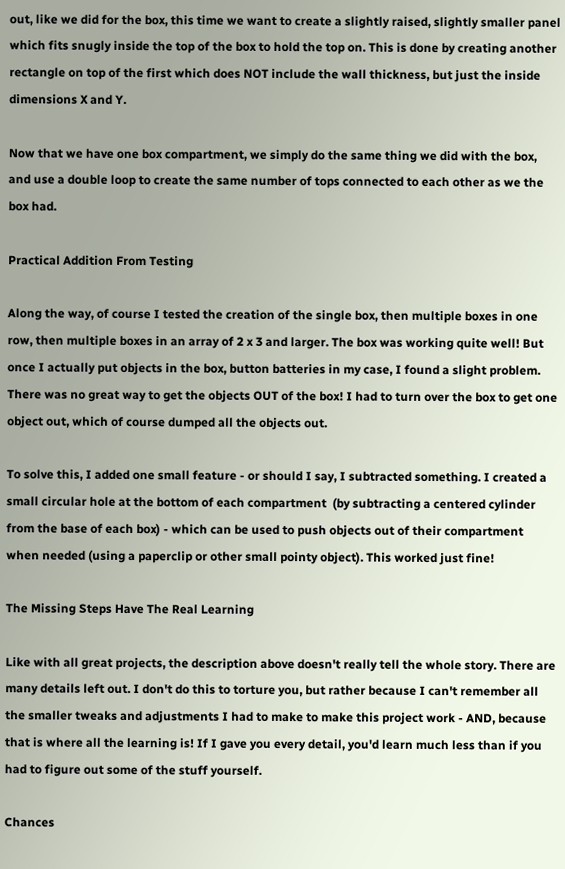out, like we did for the box, this time we want to create a slightly raised, slightly smaller panel which fits snugly inside the top of the box to hold the top on. This is done by creating another rectangle on top of the first which does NOT include the wall thickness, but just the inside dimensions X and Y.

Now that we have one box compartment, we simply do the same thing we did with the box, and use a double loop to create the same number of tops connected to each other as we the box had.

Practical Addition From Testing

Along the way, of course I tested the creation of the single box, then multiple boxes in one row, then multiple boxes in an array of 2 x 3 and larger. The box was working quite well! But once I actually put objects in the box, button batteries in my case, I found a slight problem. There was no great way to get the objects OUT of the box! I had to turn over the box to get one object out, which of course dumped all the objects out.

To solve this, I added one small feature - or should I say, I subtracted something. I created a small circular hole at the bottom of each compartment  (by subtracting a centered cylinder from the base of each box) - which can be used to push objects out of their compartment when needed (using a paperclip or other small pointy object). This worked just fine!

The Missing Steps Have The Real Learning

Like with all great projects, the description above doesn't really tell the whole story. There are many details left out. I don't do this to torture you, but rather because I can't remember all the smaller tweaks and adjustments I had to make to make this project work - AND, because that is where all the learning is! If I gave you every detail, you'd learn much less than if you had to figure out some of the stuff yourself.

Chances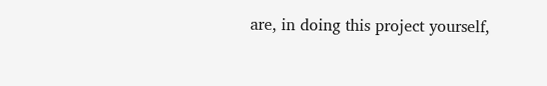are, in doing this project yourself,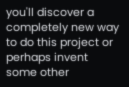you'll discover a completely new way to do this project or perhaps invent some other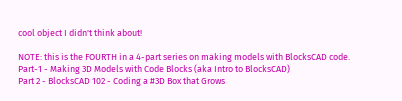cool object I didn't think about!

NOTE: this is the FOURTH in a 4-part series on making models with BlocksCAD code.
Part-1 - Making 3D Models with Code Blocks (aka Intro to BlocksCAD)
Part 2 - BlocksCAD 102 - Coding a #3D Box that Grows